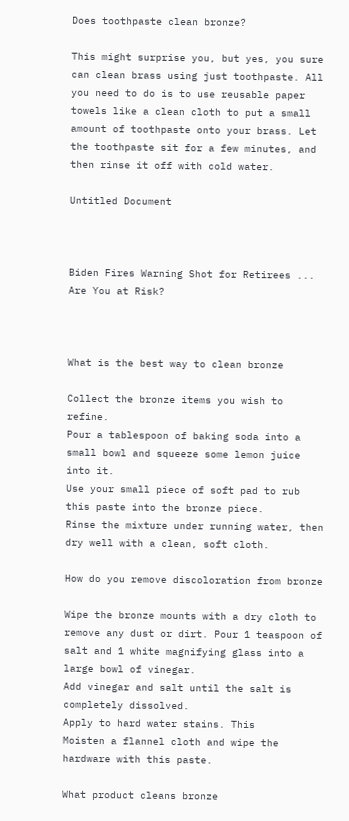Does toothpaste clean bronze?

This might surprise you, but yes, you sure can clean brass using just toothpaste. All you need to do is to use reusable paper towels like a clean cloth to put a small amount of toothpaste onto your brass. Let the toothpaste sit for a few minutes, and then rinse it off with cold water.

Untitled Document



Biden Fires Warning Shot for Retirees ... Are You at Risk?



What is the best way to clean bronze

Collect the bronze items you wish to refine.
Pour a tablespoon of baking soda into a small bowl and squeeze some lemon juice into it.
Use your small piece of soft pad to rub this paste into the bronze piece.
Rinse the mixture under running water, then dry well with a clean, soft cloth.

How do you remove discoloration from bronze

Wipe the bronze mounts with a dry cloth to remove any dust or dirt. Pour 1 teaspoon of salt and 1 white magnifying glass into a large bowl of vinegar.
Add vinegar and salt until the salt is completely dissolved.
Apply to hard water stains. This
Moisten a flannel cloth and wipe the hardware with this paste.

What product cleans bronze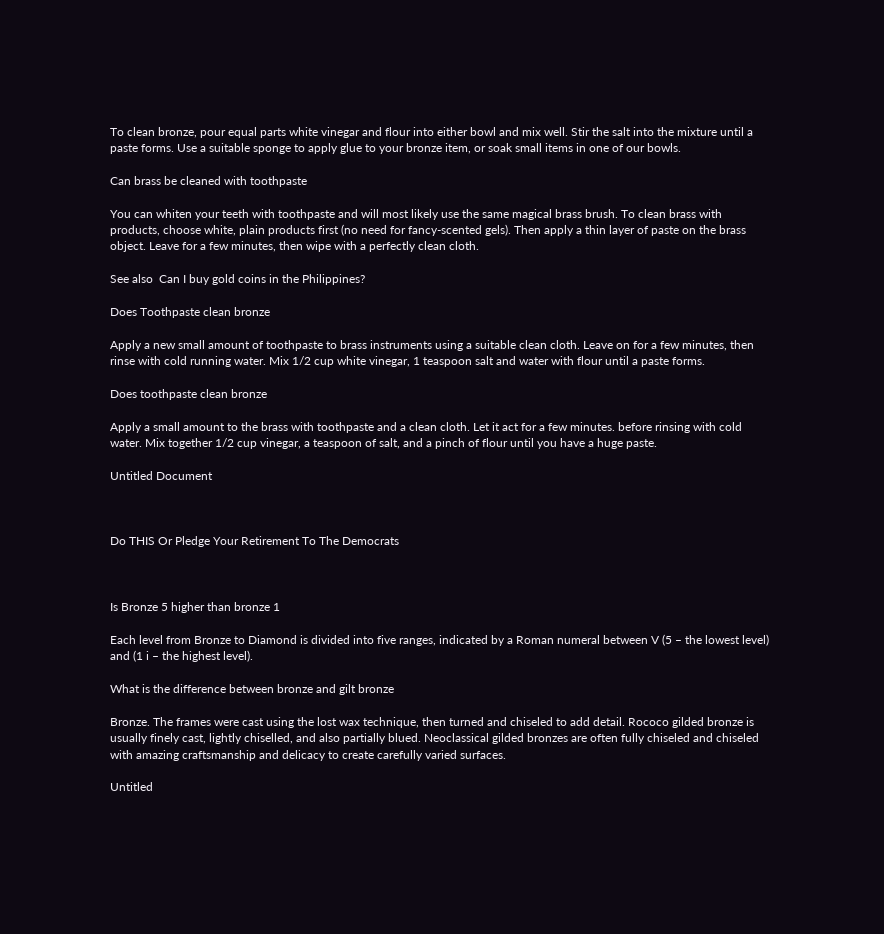To clean bronze, pour equal parts white vinegar and flour into either bowl and mix well. Stir the salt into the mixture until a paste forms. Use a suitable sponge to apply glue to your bronze item, or soak small items in one of our bowls.

Can brass be cleaned with toothpaste

You can whiten your teeth with toothpaste and will most likely use the same magical brass brush. To clean brass with products, choose white, plain products first (no need for fancy-scented gels). Then apply a thin layer of paste on the brass object. Leave for a few minutes, then wipe with a perfectly clean cloth.

See also  Can I buy gold coins in the Philippines?

Does Toothpaste clean bronze

Apply a new small amount of toothpaste to brass instruments using a suitable clean cloth. Leave on for a few minutes, then rinse with cold running water. Mix 1/2 cup white vinegar, 1 teaspoon salt and water with flour until a paste forms.

Does toothpaste clean bronze

Apply a small amount to the brass with toothpaste and a clean cloth. Let it act for a few minutes. before rinsing with cold water. Mix together 1/2 cup vinegar, a teaspoon of salt, and a pinch of flour until you have a huge paste.

Untitled Document



Do THIS Or Pledge Your Retirement To The Democrats



Is Bronze 5 higher than bronze 1

Each level from Bronze to Diamond is divided into five ranges, indicated by a Roman numeral between V (5 – the lowest level) and (1 i – the highest level).

What is the difference between bronze and gilt bronze

Bronze. The frames were cast using the lost wax technique, then turned and chiseled to add detail. Rococo gilded bronze is usually finely cast, lightly chiselled, and also partially blued. Neoclassical gilded bronzes are often fully chiseled and chiseled with amazing craftsmanship and delicacy to create carefully varied surfaces.

Untitled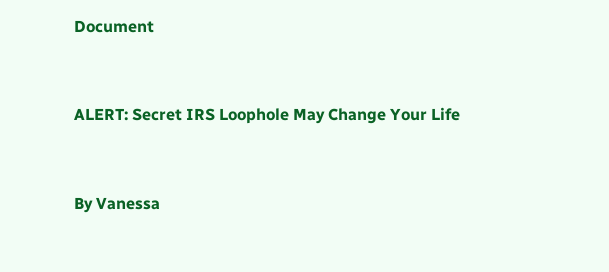Document



ALERT: Secret IRS Loophole May Change Your Life



By Vanessa